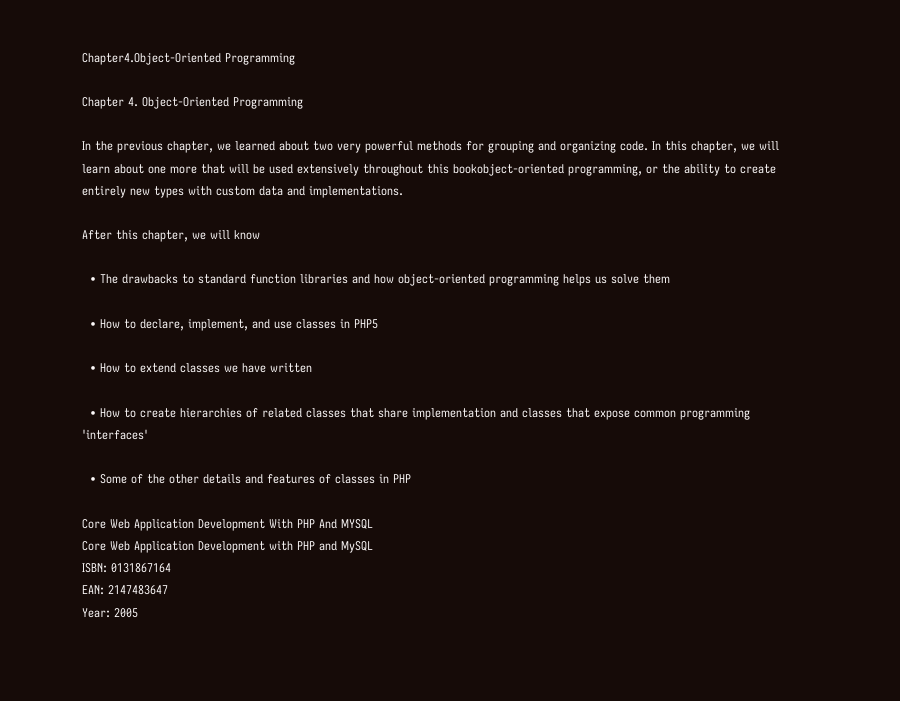Chapter4.Object-Oriented Programming

Chapter 4. Object-Oriented Programming

In the previous chapter, we learned about two very powerful methods for grouping and organizing code. In this chapter, we will learn about one more that will be used extensively throughout this bookobject-oriented programming, or the ability to create entirely new types with custom data and implementations.

After this chapter, we will know

  • The drawbacks to standard function libraries and how object-oriented programming helps us solve them

  • How to declare, implement, and use classes in PHP5

  • How to extend classes we have written

  • How to create hierarchies of related classes that share implementation and classes that expose common programming 'interfaces'

  • Some of the other details and features of classes in PHP

Core Web Application Development With PHP And MYSQL
Core Web Application Development with PHP and MySQL
ISBN: 0131867164
EAN: 2147483647
Year: 2005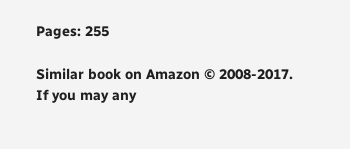Pages: 255

Similar book on Amazon © 2008-2017.
If you may any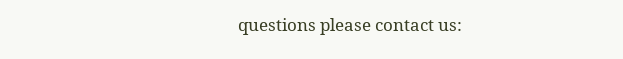questions please contact us: